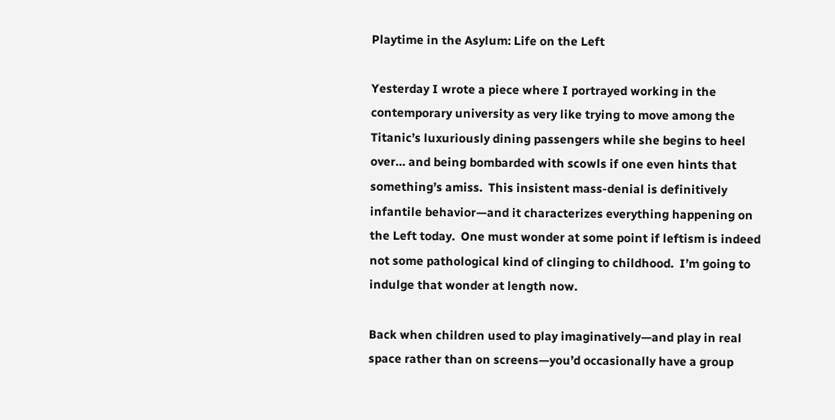Playtime in the Asylum: Life on the Left

Yesterday I wrote a piece where I portrayed working in the contemporary university as very like trying to move among the Titanic’s luxuriously dining passengers while she begins to heel over… and being bombarded with scowls if one even hints that something’s amiss.  This insistent mass-denial is definitively infantile behavior—and it characterizes everything happening on the Left today.  One must wonder at some point if leftism is indeed not some pathological kind of clinging to childhood.  I’m going to indulge that wonder at length now.

Back when children used to play imaginatively—and play in real space rather than on screens—you’d occasionally have a group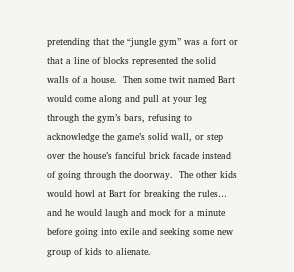pretending that the “jungle gym” was a fort or that a line of blocks represented the solid walls of a house.  Then some twit named Bart would come along and pull at your leg through the gym’s bars, refusing to acknowledge the game’s solid wall, or step over the house’s fanciful brick facade instead of going through the doorway.  The other kids would howl at Bart for breaking the rules… and he would laugh and mock for a minute before going into exile and seeking some new group of kids to alienate.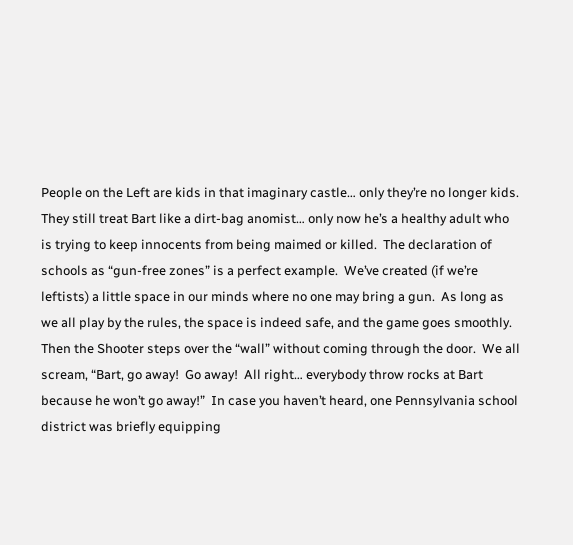People on the Left are kids in that imaginary castle… only they’re no longer kids.  They still treat Bart like a dirt-bag anomist… only now he’s a healthy adult who is trying to keep innocents from being maimed or killed.  The declaration of schools as “gun-free zones” is a perfect example.  We’ve created (if we’re leftists) a little space in our minds where no one may bring a gun.  As long as we all play by the rules, the space is indeed safe, and the game goes smoothly.  Then the Shooter steps over the “wall” without coming through the door.  We all scream, “Bart, go away!  Go away!  All right… everybody throw rocks at Bart because he won’t go away!”  In case you haven’t heard, one Pennsylvania school district was briefly equipping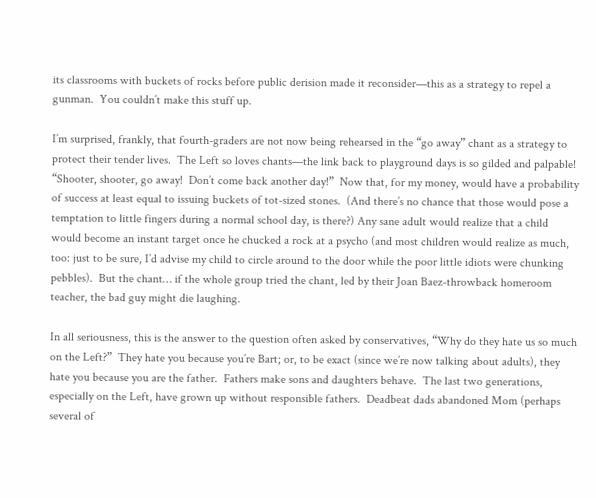its classrooms with buckets of rocks before public derision made it reconsider—this as a strategy to repel a gunman.  You couldn’t make this stuff up.

I’m surprised, frankly, that fourth-graders are not now being rehearsed in the “go away” chant as a strategy to protect their tender lives.  The Left so loves chants—the link back to playground days is so gilded and palpable!  “Shooter, shooter, go away!  Don’t come back another day!”  Now that, for my money, would have a probability of success at least equal to issuing buckets of tot-sized stones.  (And there’s no chance that those would pose a temptation to little fingers during a normal school day, is there?) Any sane adult would realize that a child would become an instant target once he chucked a rock at a psycho (and most children would realize as much, too: just to be sure, I’d advise my child to circle around to the door while the poor little idiots were chunking pebbles).  But the chant… if the whole group tried the chant, led by their Joan Baez-throwback homeroom teacher, the bad guy might die laughing.

In all seriousness, this is the answer to the question often asked by conservatives, “Why do they hate us so much on the Left?”  They hate you because you’re Bart; or, to be exact (since we’re now talking about adults), they hate you because you are the father.  Fathers make sons and daughters behave.  The last two generations, especially on the Left, have grown up without responsible fathers.  Deadbeat dads abandoned Mom (perhaps several of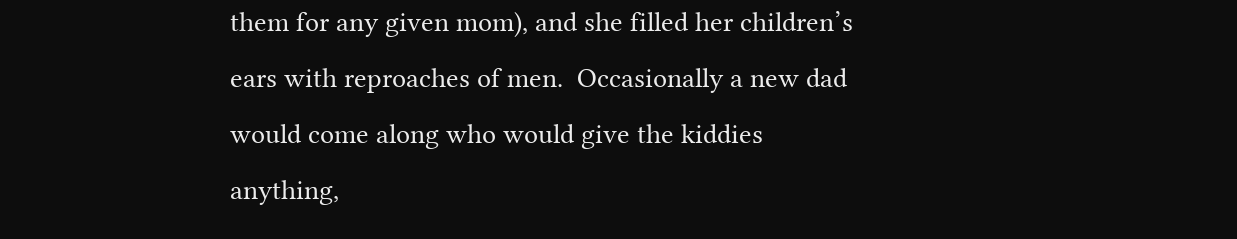them for any given mom), and she filled her children’s ears with reproaches of men.  Occasionally a new dad would come along who would give the kiddies anything,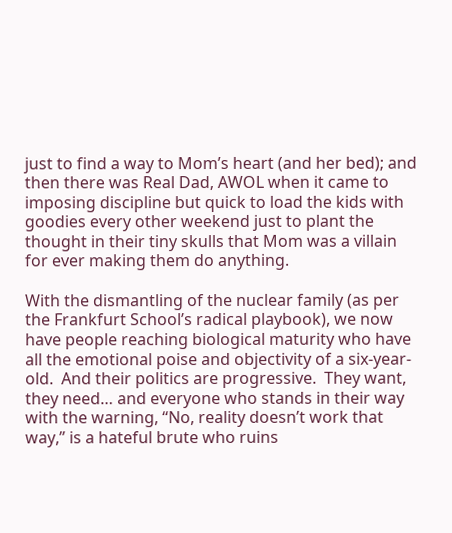just to find a way to Mom’s heart (and her bed); and then there was Real Dad, AWOL when it came to imposing discipline but quick to load the kids with goodies every other weekend just to plant the thought in their tiny skulls that Mom was a villain for ever making them do anything.

With the dismantling of the nuclear family (as per the Frankfurt School’s radical playbook), we now have people reaching biological maturity who have all the emotional poise and objectivity of a six-year-old.  And their politics are progressive.  They want, they need… and everyone who stands in their way with the warning, “No, reality doesn’t work that way,” is a hateful brute who ruins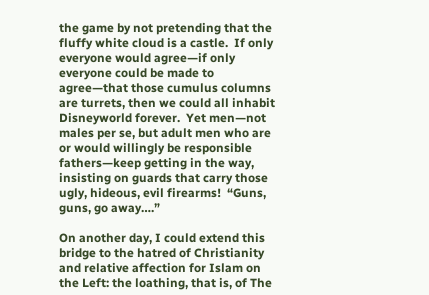the game by not pretending that the fluffy white cloud is a castle.  If only everyone would agree—if only everyone could be made to agree—that those cumulus columns are turrets, then we could all inhabit Disneyworld forever.  Yet men—not males per se, but adult men who are or would willingly be responsible fathers—keep getting in the way, insisting on guards that carry those ugly, hideous, evil firearms!  “Guns, guns, go away….”

On another day, I could extend this bridge to the hatred of Christianity and relative affection for Islam on the Left: the loathing, that is, of The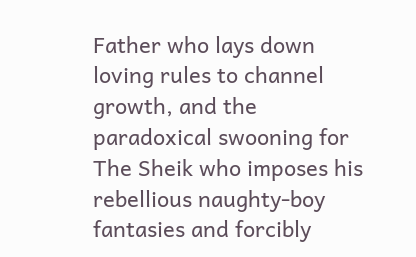Father who lays down loving rules to channel growth, and the paradoxical swooning for The Sheik who imposes his rebellious naughty-boy fantasies and forcibly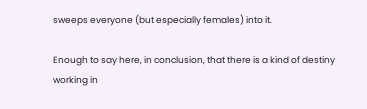sweeps everyone (but especially females) into it.

Enough to say here, in conclusion, that there is a kind of destiny working in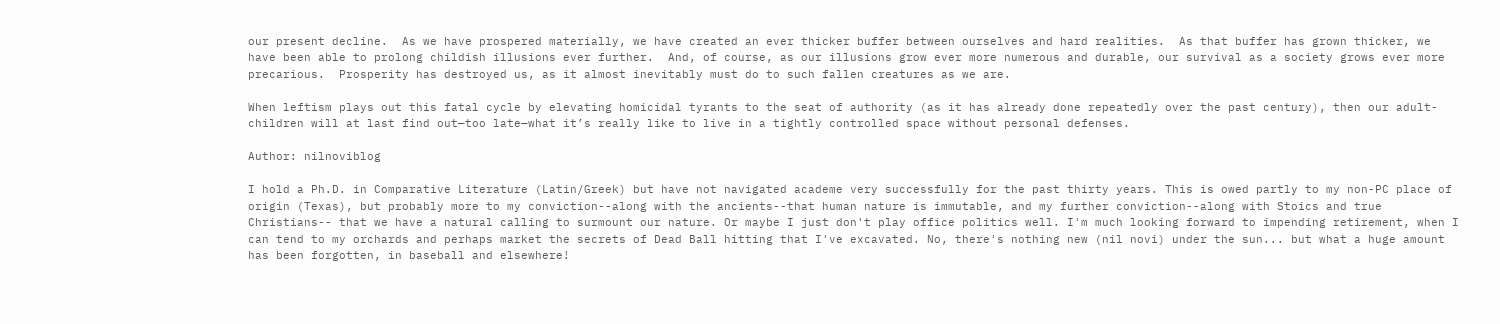our present decline.  As we have prospered materially, we have created an ever thicker buffer between ourselves and hard realities.  As that buffer has grown thicker, we have been able to prolong childish illusions ever further.  And, of course, as our illusions grow ever more numerous and durable, our survival as a society grows ever more precarious.  Prosperity has destroyed us, as it almost inevitably must do to such fallen creatures as we are.

When leftism plays out this fatal cycle by elevating homicidal tyrants to the seat of authority (as it has already done repeatedly over the past century), then our adult-children will at last find out—too late—what it’s really like to live in a tightly controlled space without personal defenses.

Author: nilnoviblog

I hold a Ph.D. in Comparative Literature (Latin/Greek) but have not navigated academe very successfully for the past thirty years. This is owed partly to my non-PC place of origin (Texas), but probably more to my conviction--along with the ancients--that human nature is immutable, and my further conviction--along with Stoics and true Christians-- that we have a natural calling to surmount our nature. Or maybe I just don't play office politics well. I'm much looking forward to impending retirement, when I can tend to my orchards and perhaps market the secrets of Dead Ball hitting that I've excavated. No, there's nothing new (nil novi) under the sun... but what a huge amount has been forgotten, in baseball and elsewhere!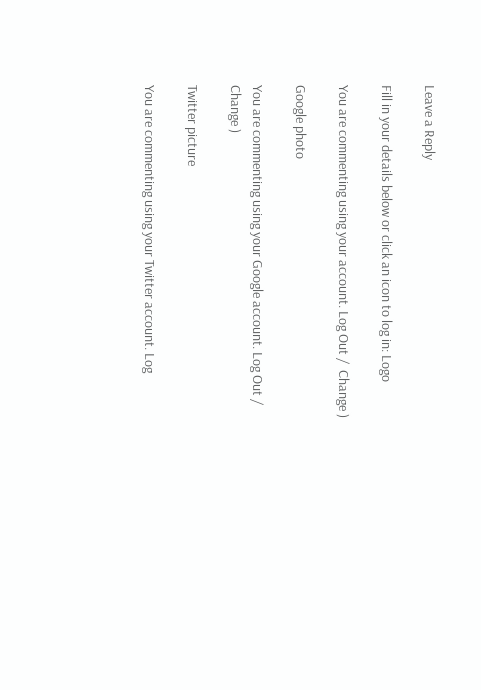Leave a Reply

Fill in your details below or click an icon to log in: Logo

You are commenting using your account. Log Out /  Change )

Google photo

You are commenting using your Google account. Log Out /  Change )

Twitter picture

You are commenting using your Twitter account. Log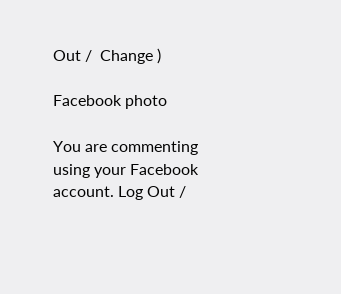Out /  Change )

Facebook photo

You are commenting using your Facebook account. Log Out /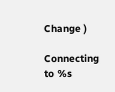Change )

Connecting to %s